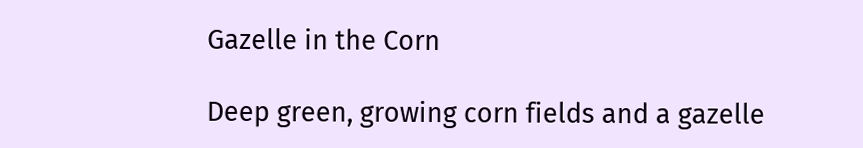Gazelle in the Corn

Deep green, growing corn fields and a gazelle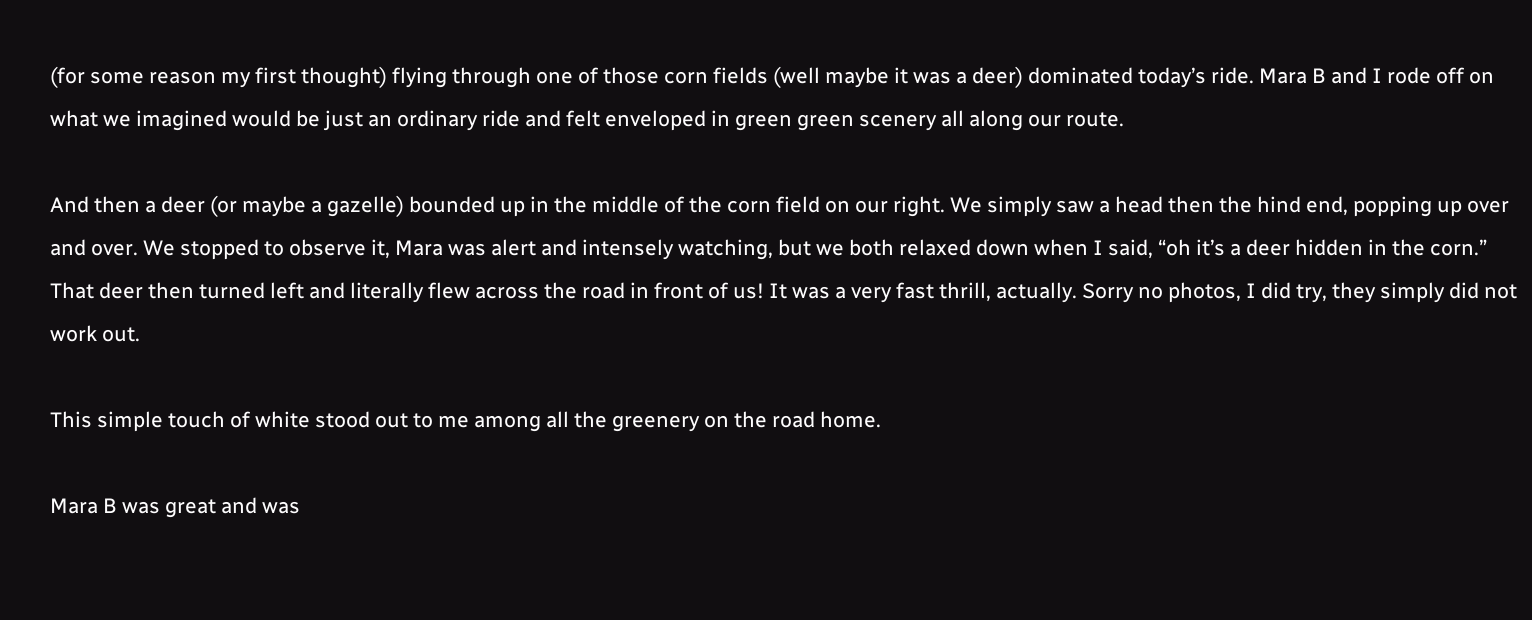(for some reason my first thought) flying through one of those corn fields (well maybe it was a deer) dominated today’s ride. Mara B and I rode off on what we imagined would be just an ordinary ride and felt enveloped in green green scenery all along our route.

And then a deer (or maybe a gazelle) bounded up in the middle of the corn field on our right. We simply saw a head then the hind end, popping up over and over. We stopped to observe it, Mara was alert and intensely watching, but we both relaxed down when I said, “oh it’s a deer hidden in the corn.” That deer then turned left and literally flew across the road in front of us! It was a very fast thrill, actually. Sorry no photos, I did try, they simply did not work out.

This simple touch of white stood out to me among all the greenery on the road home.

Mara B was great and was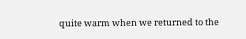quite warm when we returned to the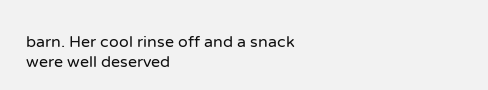barn. Her cool rinse off and a snack were well deserved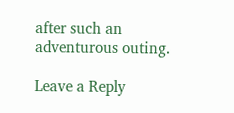after such an adventurous outing.

Leave a Reply